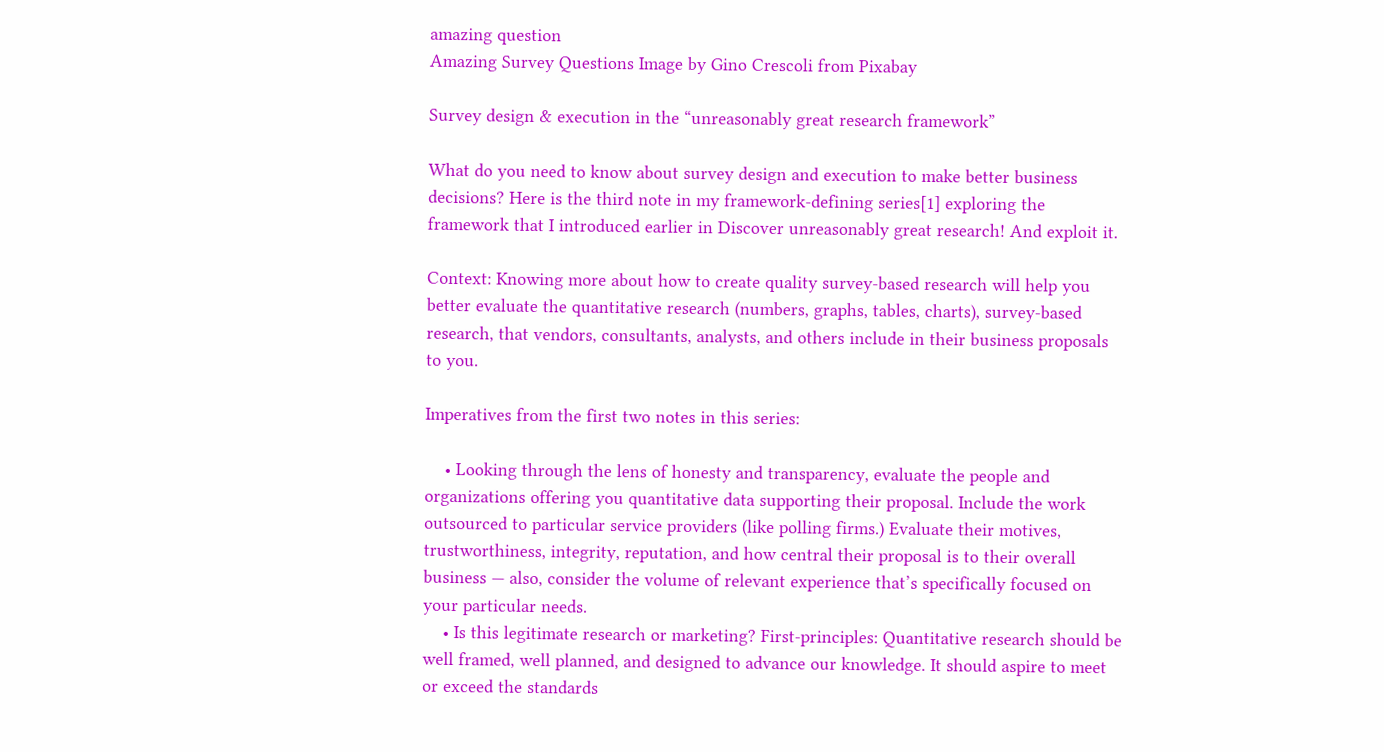amazing question
Amazing Survey Questions Image by Gino Crescoli from Pixabay

Survey design & execution in the “unreasonably great research framework”

What do you need to know about survey design and execution to make better business decisions? Here is the third note in my framework-defining series[1] exploring the framework that I introduced earlier in Discover unreasonably great research! And exploit it.

Context: Knowing more about how to create quality survey-based research will help you better evaluate the quantitative research (numbers, graphs, tables, charts), survey-based research, that vendors, consultants, analysts, and others include in their business proposals to you.

Imperatives from the first two notes in this series:

    • Looking through the lens of honesty and transparency, evaluate the people and organizations offering you quantitative data supporting their proposal. Include the work outsourced to particular service providers (like polling firms.) Evaluate their motives, trustworthiness, integrity, reputation, and how central their proposal is to their overall business — also, consider the volume of relevant experience that’s specifically focused on your particular needs.
    • Is this legitimate research or marketing? First-principles: Quantitative research should be well framed, well planned, and designed to advance our knowledge. It should aspire to meet or exceed the standards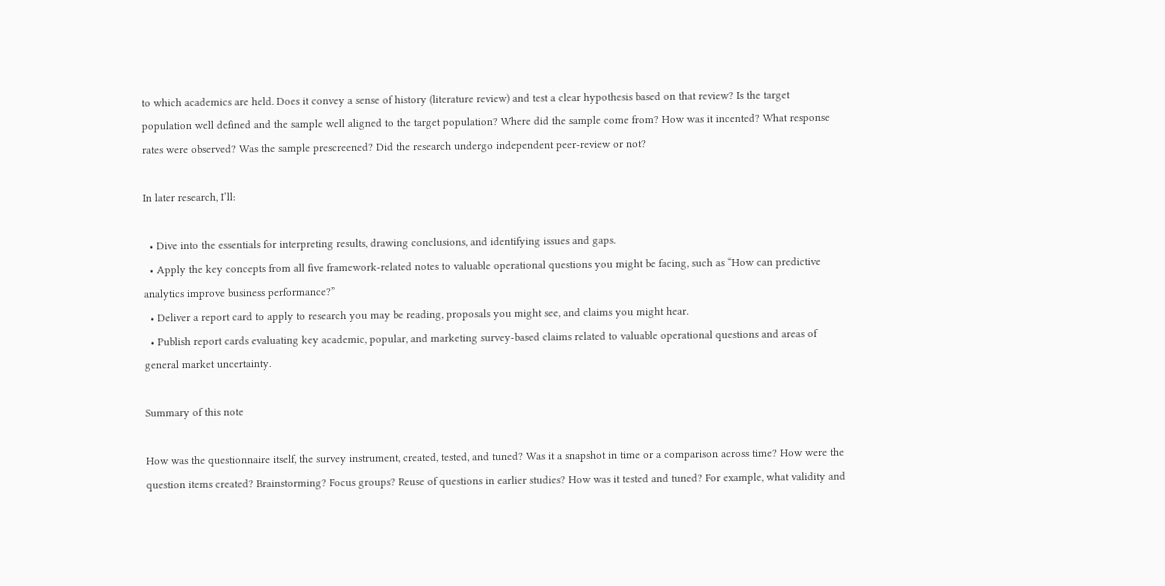to which academics are held. Does it convey a sense of history (literature review) and test a clear hypothesis based on that review? Is the target population well defined and the sample well aligned to the target population? Where did the sample come from? How was it incented? What response rates were observed? Was the sample prescreened? Did the research undergo independent peer-review or not?

In later research, I’ll:

  • Dive into the essentials for interpreting results, drawing conclusions, and identifying issues and gaps.
  • Apply the key concepts from all five framework-related notes to valuable operational questions you might be facing, such as “How can predictive analytics improve business performance?”
  • Deliver a report card to apply to research you may be reading, proposals you might see, and claims you might hear.
  • Publish report cards evaluating key academic, popular, and marketing survey-based claims related to valuable operational questions and areas of general market uncertainty.

Summary of this note

How was the questionnaire itself, the survey instrument, created, tested, and tuned? Was it a snapshot in time or a comparison across time? How were the question items created? Brainstorming? Focus groups? Reuse of questions in earlier studies? How was it tested and tuned? For example, what validity and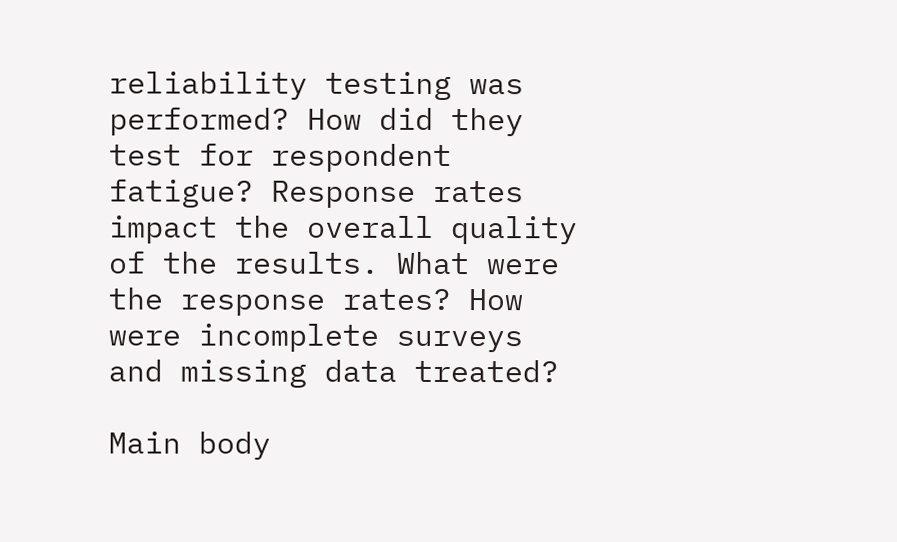reliability testing was performed? How did they test for respondent fatigue? Response rates impact the overall quality of the results. What were the response rates? How were incomplete surveys and missing data treated?

Main body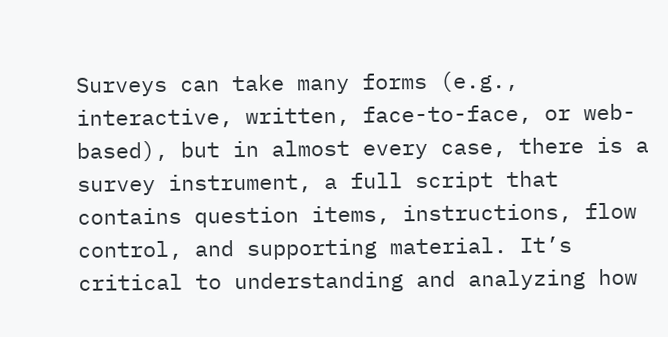Surveys can take many forms (e.g., interactive, written, face-to-face, or web-based), but in almost every case, there is a survey instrument, a full script that contains question items, instructions, flow control, and supporting material. It’s critical to understanding and analyzing how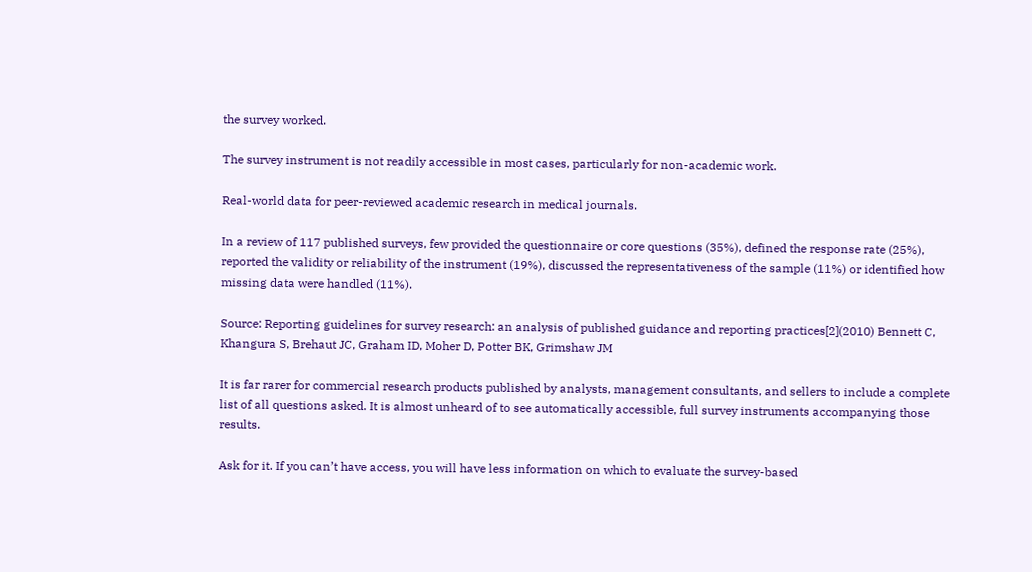the survey worked.

The survey instrument is not readily accessible in most cases, particularly for non-academic work.

Real-world data for peer-reviewed academic research in medical journals.

In a review of 117 published surveys, few provided the questionnaire or core questions (35%), defined the response rate (25%), reported the validity or reliability of the instrument (19%), discussed the representativeness of the sample (11%) or identified how missing data were handled (11%).

Source: Reporting guidelines for survey research: an analysis of published guidance and reporting practices[2](2010) Bennett C, Khangura S, Brehaut JC, Graham ID, Moher D, Potter BK, Grimshaw JM

It is far rarer for commercial research products published by analysts, management consultants, and sellers to include a complete list of all questions asked. It is almost unheard of to see automatically accessible, full survey instruments accompanying those results.

Ask for it. If you can’t have access, you will have less information on which to evaluate the survey-based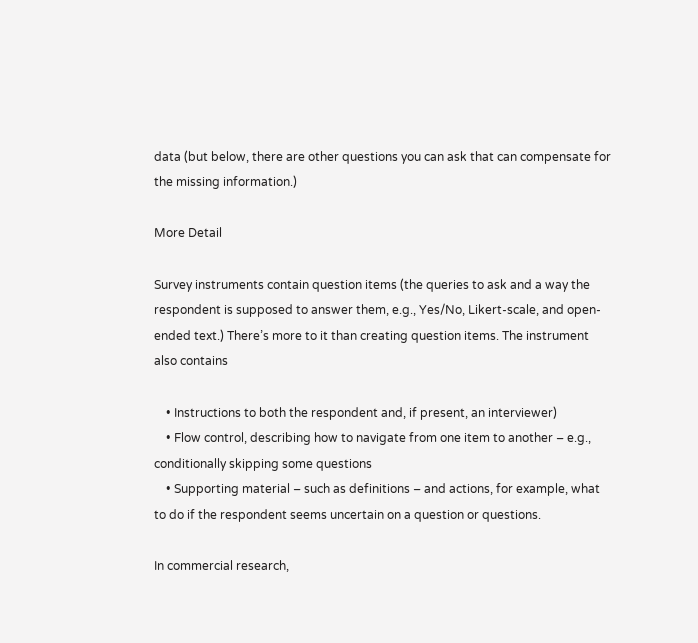data (but below, there are other questions you can ask that can compensate for the missing information.)

More Detail

Survey instruments contain question items (the queries to ask and a way the respondent is supposed to answer them, e.g., Yes/No, Likert-scale, and open-ended text.) There’s more to it than creating question items. The instrument also contains

    • Instructions to both the respondent and, if present, an interviewer)
    • Flow control, describing how to navigate from one item to another – e.g., conditionally skipping some questions
    • Supporting material – such as definitions – and actions, for example, what to do if the respondent seems uncertain on a question or questions.

In commercial research,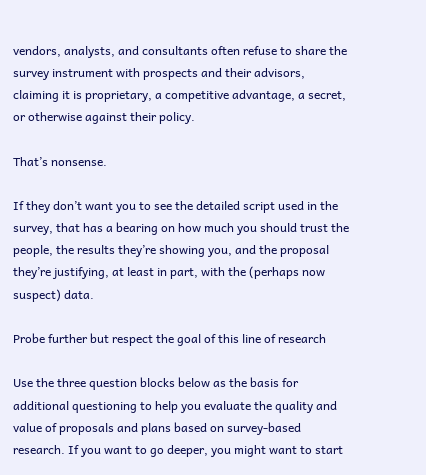vendors, analysts, and consultants often refuse to share the survey instrument with prospects and their advisors, claiming it is proprietary, a competitive advantage, a secret, or otherwise against their policy.

That’s nonsense.

If they don’t want you to see the detailed script used in the survey, that has a bearing on how much you should trust the people, the results they’re showing you, and the proposal they’re justifying, at least in part, with the (perhaps now suspect) data.

Probe further but respect the goal of this line of research

Use the three question blocks below as the basis for additional questioning to help you evaluate the quality and value of proposals and plans based on survey-based research. If you want to go deeper, you might want to start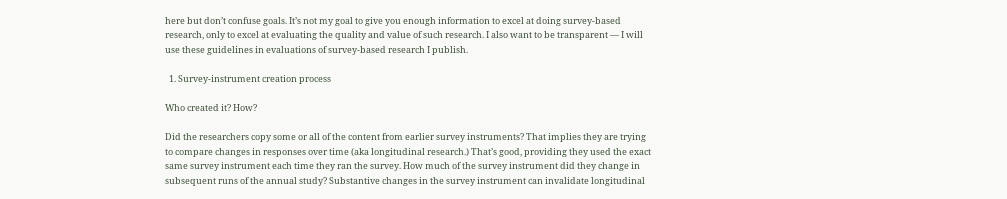here but don’t confuse goals. It’s not my goal to give you enough information to excel at doing survey-based research, only to excel at evaluating the quality and value of such research. I also want to be transparent — I will use these guidelines in evaluations of survey-based research I publish.

  1. Survey-instrument creation process

Who created it? How?

Did the researchers copy some or all of the content from earlier survey instruments? That implies they are trying to compare changes in responses over time (aka longitudinal research.) That’s good, providing they used the exact same survey instrument each time they ran the survey. How much of the survey instrument did they change in subsequent runs of the annual study? Substantive changes in the survey instrument can invalidate longitudinal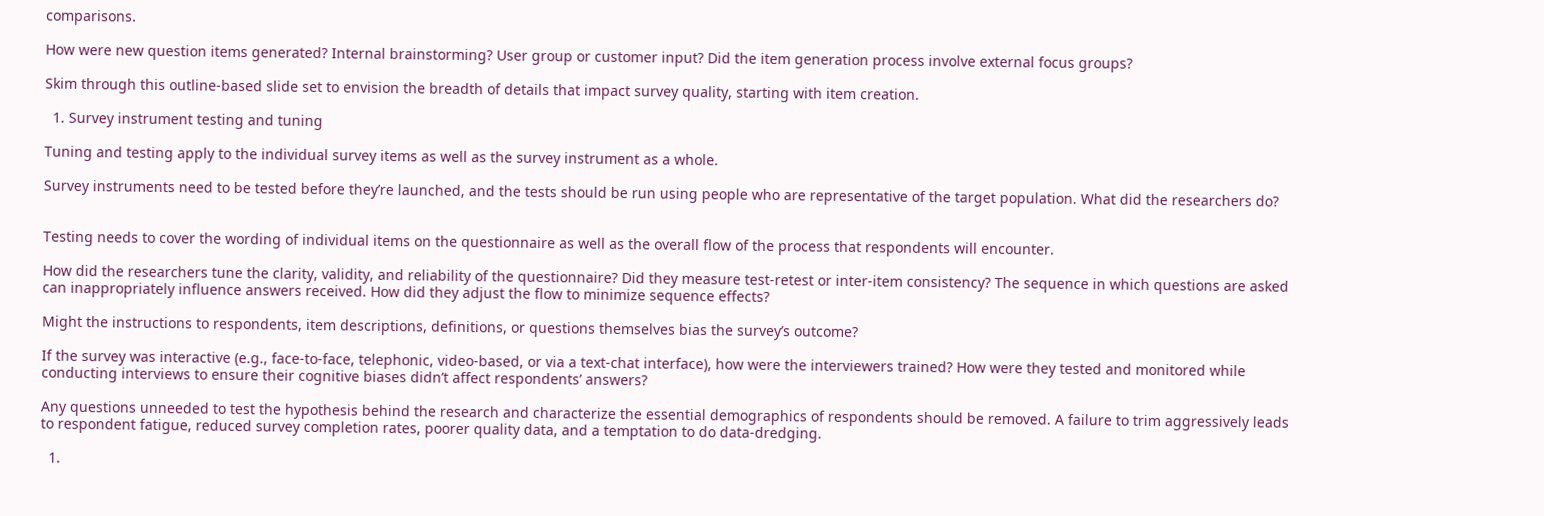comparisons.

How were new question items generated? Internal brainstorming? User group or customer input? Did the item generation process involve external focus groups?

Skim through this outline-based slide set to envision the breadth of details that impact survey quality, starting with item creation.

  1. Survey instrument testing and tuning

Tuning and testing apply to the individual survey items as well as the survey instrument as a whole.

Survey instruments need to be tested before they’re launched, and the tests should be run using people who are representative of the target population. What did the researchers do?


Testing needs to cover the wording of individual items on the questionnaire as well as the overall flow of the process that respondents will encounter.

How did the researchers tune the clarity, validity, and reliability of the questionnaire? Did they measure test-retest or inter-item consistency? The sequence in which questions are asked can inappropriately influence answers received. How did they adjust the flow to minimize sequence effects?

Might the instructions to respondents, item descriptions, definitions, or questions themselves bias the survey’s outcome?

If the survey was interactive (e.g., face-to-face, telephonic, video-based, or via a text-chat interface), how were the interviewers trained? How were they tested and monitored while conducting interviews to ensure their cognitive biases didn’t affect respondents’ answers?

Any questions unneeded to test the hypothesis behind the research and characterize the essential demographics of respondents should be removed. A failure to trim aggressively leads to respondent fatigue, reduced survey completion rates, poorer quality data, and a temptation to do data-dredging.

  1.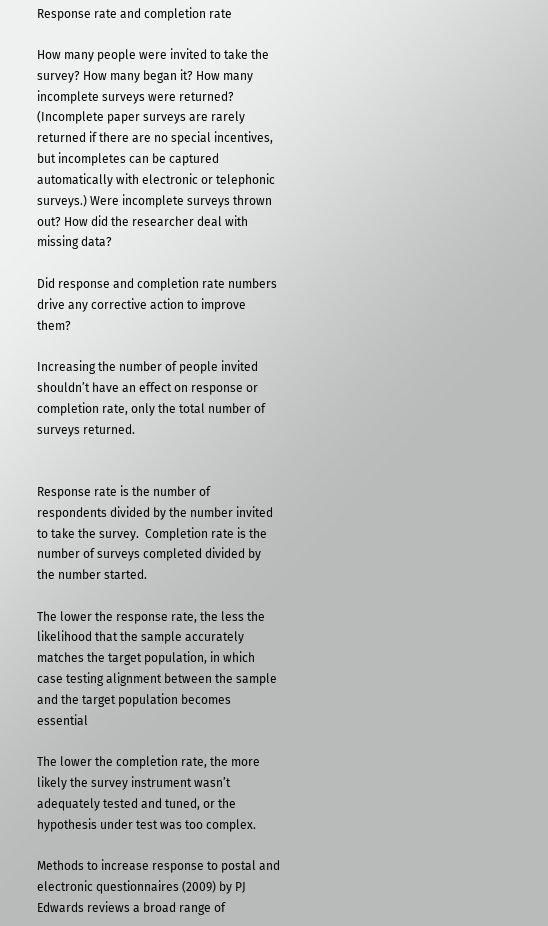Response rate and completion rate

How many people were invited to take the survey? How many began it? How many incomplete surveys were returned? (Incomplete paper surveys are rarely returned if there are no special incentives, but incompletes can be captured automatically with electronic or telephonic surveys.) Were incomplete surveys thrown out? How did the researcher deal with missing data?

Did response and completion rate numbers drive any corrective action to improve them?

Increasing the number of people invited shouldn’t have an effect on response or completion rate, only the total number of surveys returned.


Response rate is the number of respondents divided by the number invited to take the survey.  Completion rate is the number of surveys completed divided by the number started.

The lower the response rate, the less the likelihood that the sample accurately matches the target population, in which case testing alignment between the sample and the target population becomes essential

The lower the completion rate, the more likely the survey instrument wasn’t adequately tested and tuned, or the hypothesis under test was too complex.

Methods to increase response to postal and electronic questionnaires (2009) by PJ Edwards reviews a broad range of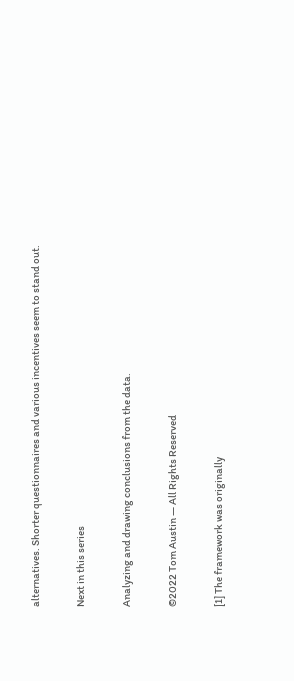alternatives. Shorter questionnaires and various incentives seem to stand out.

Next in this series

Analyzing and drawing conclusions from the data.

©2022 Tom Austin — All Rights Reserved

[1] The framework was originally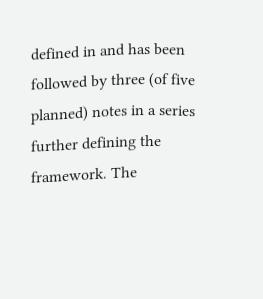defined in and has been followed by three (of five planned) notes in a series further defining the framework. The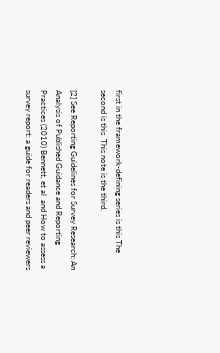first in the framework-defining series is this The second is this  This note is the third.

[2] See Reporting Guidelines for Survey Research: An Analysis of Published Guidance and Reporting Practices (2010) Bennett, et al  and How to assess a survey report: a guide for readers and peer reviewers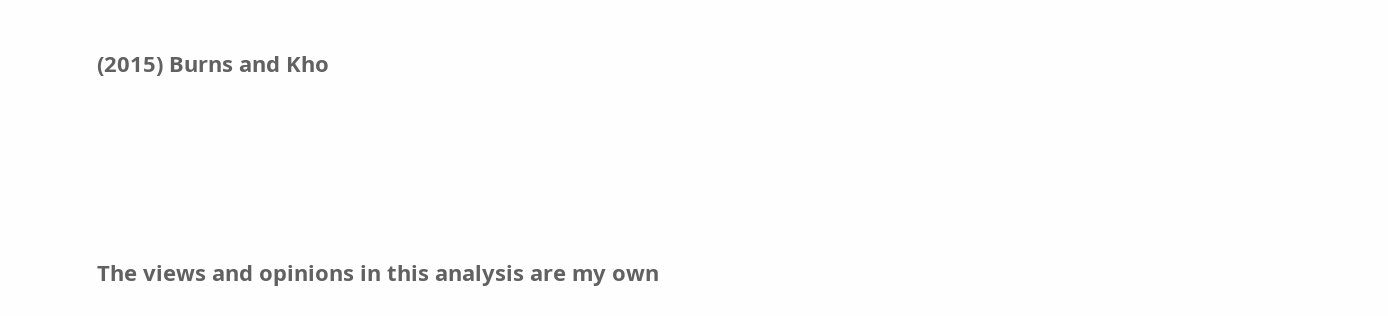(2015) Burns and Kho




The views and opinions in this analysis are my own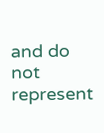and do not represent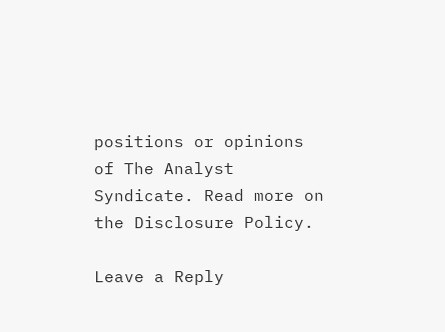positions or opinions of The Analyst Syndicate. Read more on the Disclosure Policy.

Leave a Reply